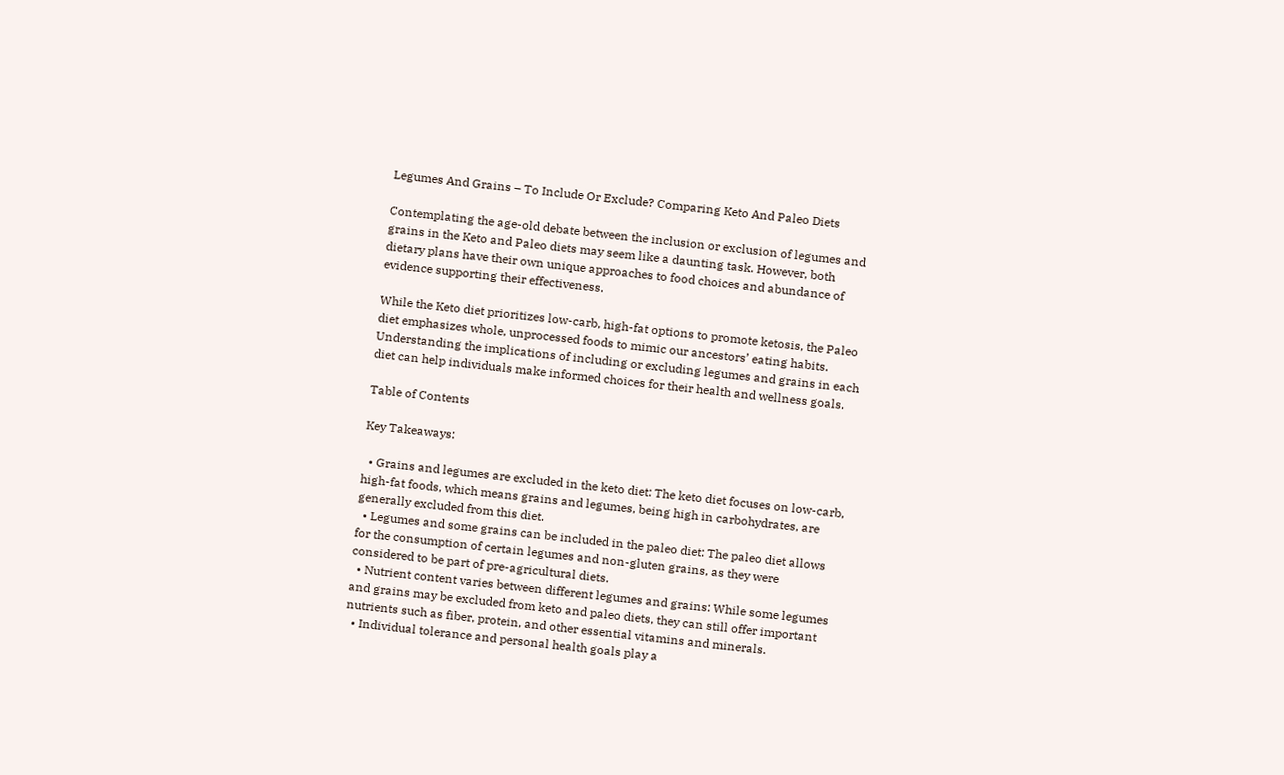Legumes And Grains – To Include Or Exclude? Comparing Keto And Paleo Diets

Contemplating the age-old debate between the inclusion or exclusion of legumes and grains in the Keto and Paleo diets may seem like a daunting task. However, both dietary plans have their own unique approaches to food choices and abundance of evidence supporting their effectiveness.

While the Keto diet prioritizes low-carb, high-fat options to promote ketosis, the Paleo diet emphasizes whole, unprocessed foods to mimic our ancestors’ eating habits. Understanding the implications of including or excluding legumes and grains in each diet can help individuals make informed choices for their health and wellness goals.

Table of Contents

Key Takeaways:

  • Grains and legumes are excluded in the keto diet: The keto diet focuses on low-carb, high-fat foods, which means grains and legumes, being high in carbohydrates, are generally excluded from this diet.
  • Legumes and some grains can be included in the paleo diet: The paleo diet allows for the consumption of certain legumes and non-gluten grains, as they were considered to be part of pre-agricultural diets.
  • Nutrient content varies between different legumes and grains: While some legumes and grains may be excluded from keto and paleo diets, they can still offer important nutrients such as fiber, protein, and other essential vitamins and minerals.
  • Individual tolerance and personal health goals play a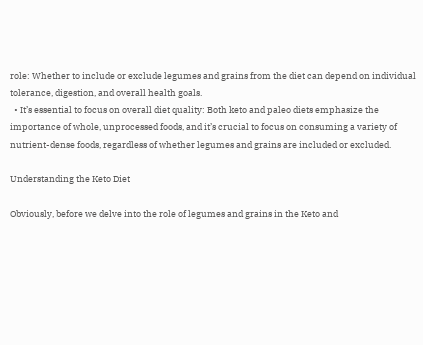role: Whether to include or exclude legumes and grains from the diet can depend on individual tolerance, digestion, and overall health goals.
  • It’s essential to focus on overall diet quality: Both keto and paleo diets emphasize the importance of whole, unprocessed foods, and it’s crucial to focus on consuming a variety of nutrient-dense foods, regardless of whether legumes and grains are included or excluded.

Understanding the Keto Diet

Obviously, before we delve into the role of legumes and grains in the Keto and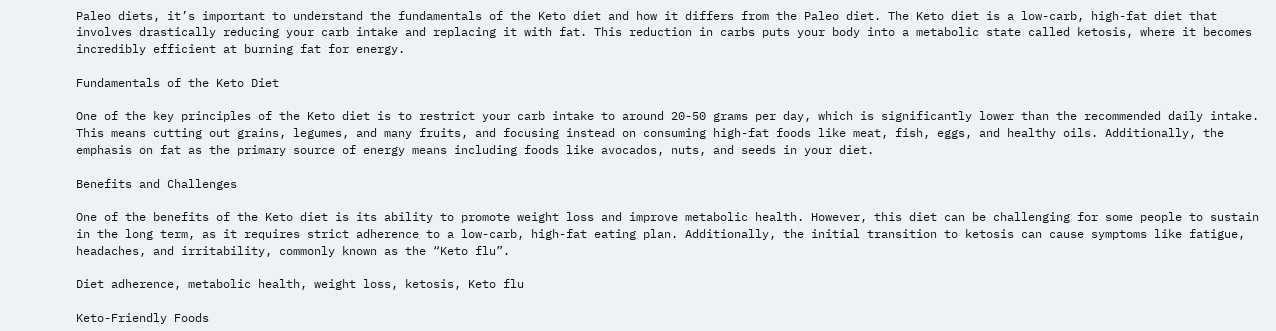Paleo diets, it’s important to understand the fundamentals of the Keto diet and how it differs from the Paleo diet. The Keto diet is a low-carb, high-fat diet that involves drastically reducing your carb intake and replacing it with fat. This reduction in carbs puts your body into a metabolic state called ketosis, where it becomes incredibly efficient at burning fat for energy.

Fundamentals of the Keto Diet

One of the key principles of the Keto diet is to restrict your carb intake to around 20-50 grams per day, which is significantly lower than the recommended daily intake. This means cutting out grains, legumes, and many fruits, and focusing instead on consuming high-fat foods like meat, fish, eggs, and healthy oils. Additionally, the emphasis on fat as the primary source of energy means including foods like avocados, nuts, and seeds in your diet.

Benefits and Challenges

One of the benefits of the Keto diet is its ability to promote weight loss and improve metabolic health. However, this diet can be challenging for some people to sustain in the long term, as it requires strict adherence to a low-carb, high-fat eating plan. Additionally, the initial transition to ketosis can cause symptoms like fatigue, headaches, and irritability, commonly known as the “Keto flu”.

Diet adherence, metabolic health, weight loss, ketosis, Keto flu

Keto-Friendly Foods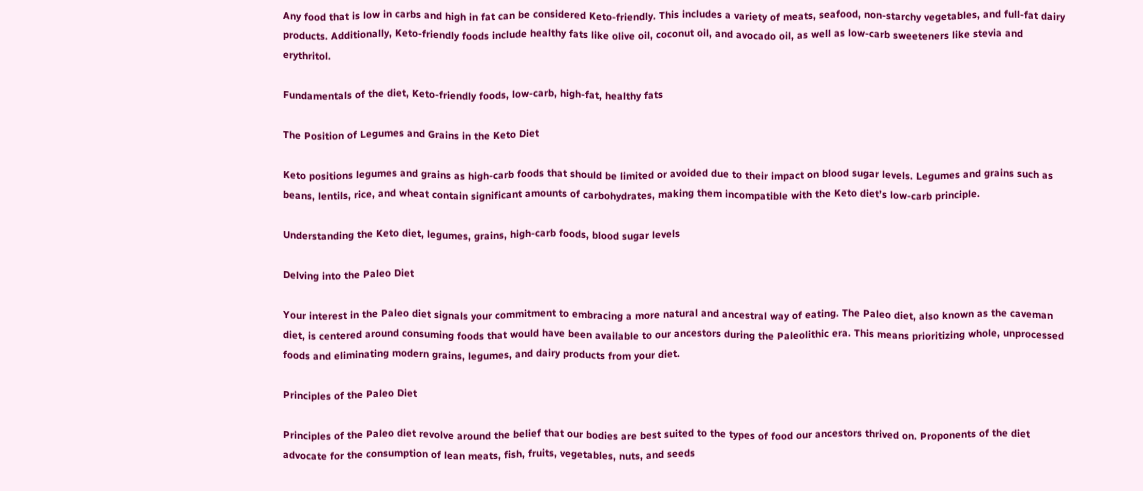Any food that is low in carbs and high in fat can be considered Keto-friendly. This includes a variety of meats, seafood, non-starchy vegetables, and full-fat dairy products. Additionally, Keto-friendly foods include healthy fats like olive oil, coconut oil, and avocado oil, as well as low-carb sweeteners like stevia and erythritol.

Fundamentals of the diet, Keto-friendly foods, low-carb, high-fat, healthy fats

The Position of Legumes and Grains in the Keto Diet

Keto positions legumes and grains as high-carb foods that should be limited or avoided due to their impact on blood sugar levels. Legumes and grains such as beans, lentils, rice, and wheat contain significant amounts of carbohydrates, making them incompatible with the Keto diet’s low-carb principle.

Understanding the Keto diet, legumes, grains, high-carb foods, blood sugar levels

Delving into the Paleo Diet

Your interest in the Paleo diet signals your commitment to embracing a more natural and ancestral way of eating. The Paleo diet, also known as the caveman diet, is centered around consuming foods that would have been available to our ancestors during the Paleolithic era. This means prioritizing whole, unprocessed foods and eliminating modern grains, legumes, and dairy products from your diet.

Principles of the Paleo Diet

Principles of the Paleo diet revolve around the belief that our bodies are best suited to the types of food our ancestors thrived on. Proponents of the diet advocate for the consumption of lean meats, fish, fruits, vegetables, nuts, and seeds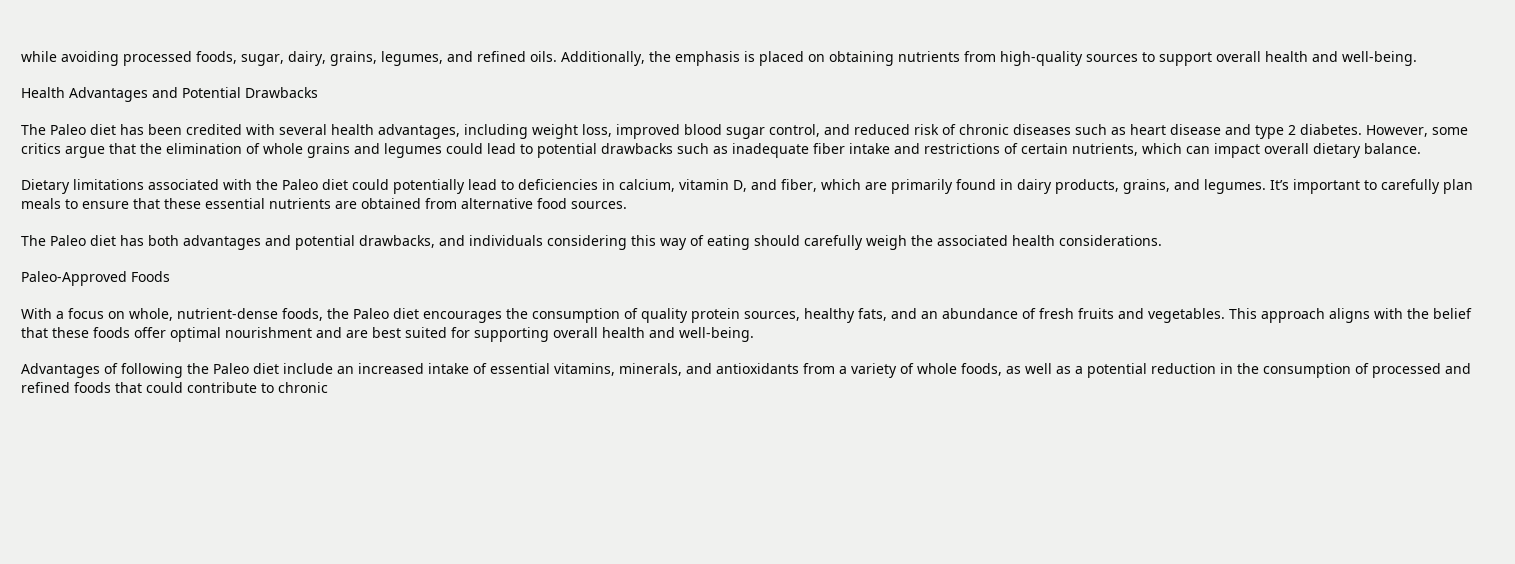while avoiding processed foods, sugar, dairy, grains, legumes, and refined oils. Additionally, the emphasis is placed on obtaining nutrients from high-quality sources to support overall health and well-being.

Health Advantages and Potential Drawbacks

The Paleo diet has been credited with several health advantages, including weight loss, improved blood sugar control, and reduced risk of chronic diseases such as heart disease and type 2 diabetes. However, some critics argue that the elimination of whole grains and legumes could lead to potential drawbacks such as inadequate fiber intake and restrictions of certain nutrients, which can impact overall dietary balance.

Dietary limitations associated with the Paleo diet could potentially lead to deficiencies in calcium, vitamin D, and fiber, which are primarily found in dairy products, grains, and legumes. It’s important to carefully plan meals to ensure that these essential nutrients are obtained from alternative food sources.

The Paleo diet has both advantages and potential drawbacks, and individuals considering this way of eating should carefully weigh the associated health considerations.

Paleo-Approved Foods

With a focus on whole, nutrient-dense foods, the Paleo diet encourages the consumption of quality protein sources, healthy fats, and an abundance of fresh fruits and vegetables. This approach aligns with the belief that these foods offer optimal nourishment and are best suited for supporting overall health and well-being.

Advantages of following the Paleo diet include an increased intake of essential vitamins, minerals, and antioxidants from a variety of whole foods, as well as a potential reduction in the consumption of processed and refined foods that could contribute to chronic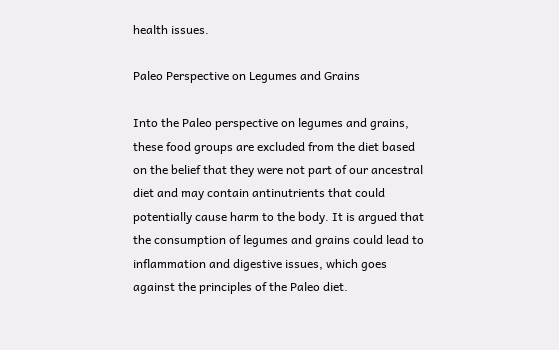health issues.

Paleo Perspective on Legumes and Grains

Into the Paleo perspective on legumes and grains, these food groups are excluded from the diet based on the belief that they were not part of our ancestral diet and may contain antinutrients that could potentially cause harm to the body. It is argued that the consumption of legumes and grains could lead to inflammation and digestive issues, which goes against the principles of the Paleo diet.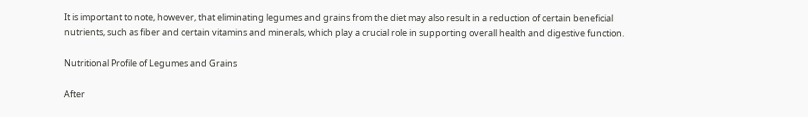It is important to note, however, that eliminating legumes and grains from the diet may also result in a reduction of certain beneficial nutrients, such as fiber and certain vitamins and minerals, which play a crucial role in supporting overall health and digestive function.

Nutritional Profile of Legumes and Grains

After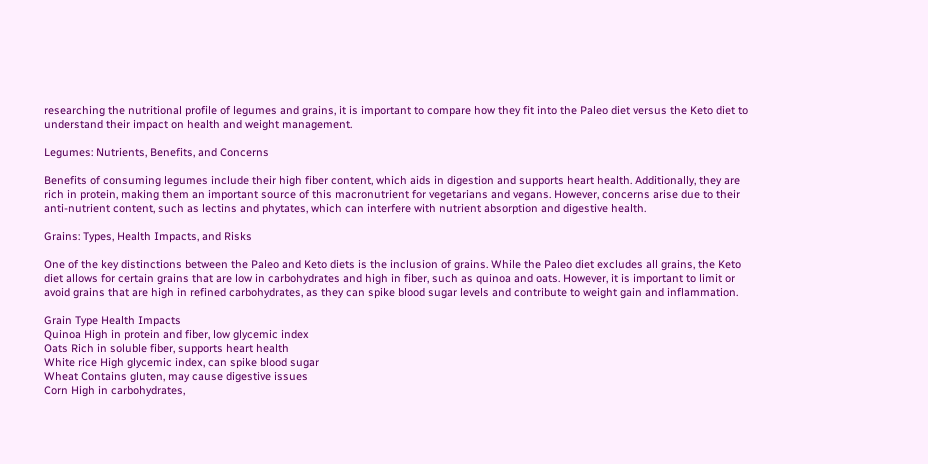researching the nutritional profile of legumes and grains, it is important to compare how they fit into the Paleo diet versus the Keto diet to understand their impact on health and weight management.

Legumes: Nutrients, Benefits, and Concerns

Benefits of consuming legumes include their high fiber content, which aids in digestion and supports heart health. Additionally, they are rich in protein, making them an important source of this macronutrient for vegetarians and vegans. However, concerns arise due to their anti-nutrient content, such as lectins and phytates, which can interfere with nutrient absorption and digestive health.

Grains: Types, Health Impacts, and Risks

One of the key distinctions between the Paleo and Keto diets is the inclusion of grains. While the Paleo diet excludes all grains, the Keto diet allows for certain grains that are low in carbohydrates and high in fiber, such as quinoa and oats. However, it is important to limit or avoid grains that are high in refined carbohydrates, as they can spike blood sugar levels and contribute to weight gain and inflammation.

Grain Type Health Impacts
Quinoa High in protein and fiber, low glycemic index
Oats Rich in soluble fiber, supports heart health
White rice High glycemic index, can spike blood sugar
Wheat Contains gluten, may cause digestive issues
Corn High in carbohydrates,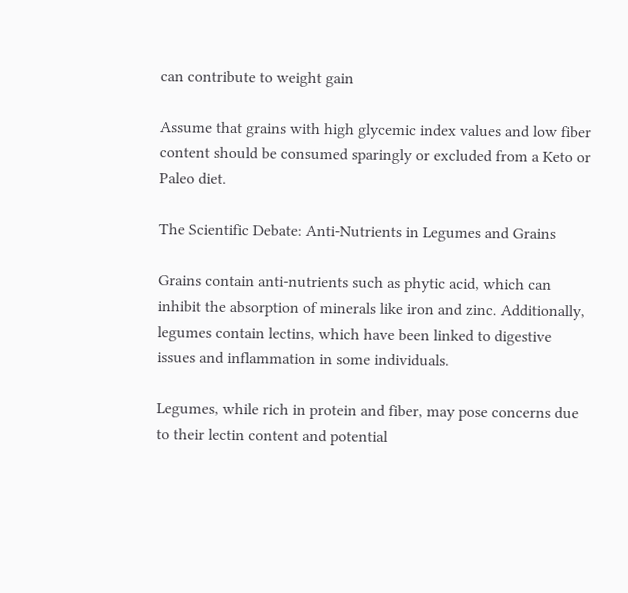can contribute to weight gain

Assume that grains with high glycemic index values and low fiber content should be consumed sparingly or excluded from a Keto or Paleo diet.

The Scientific Debate: Anti-Nutrients in Legumes and Grains

Grains contain anti-nutrients such as phytic acid, which can inhibit the absorption of minerals like iron and zinc. Additionally, legumes contain lectins, which have been linked to digestive issues and inflammation in some individuals.

Legumes, while rich in protein and fiber, may pose concerns due to their lectin content and potential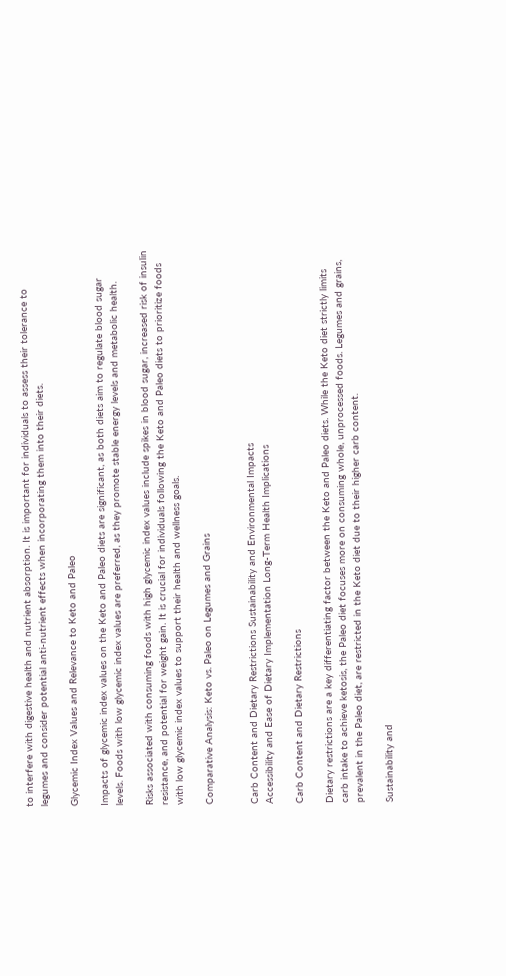to interfere with digestive health and nutrient absorption. It is important for individuals to assess their tolerance to legumes and consider potential anti-nutrient effects when incorporating them into their diets.

Glycemic Index Values and Relevance to Keto and Paleo

Impacts of glycemic index values on the Keto and Paleo diets are significant, as both diets aim to regulate blood sugar levels. Foods with low glycemic index values are preferred, as they promote stable energy levels and metabolic health.

Risks associated with consuming foods with high glycemic index values include spikes in blood sugar, increased risk of insulin resistance, and potential for weight gain. It is crucial for individuals following the Keto and Paleo diets to prioritize foods with low glycemic index values to support their health and wellness goals.

Comparative Analysis: Keto vs. Paleo on Legumes and Grains


Carb Content and Dietary Restrictions Sustainability and Environmental Impacts
Accessibility and Ease of Dietary Implementation Long-Term Health Implications

Carb Content and Dietary Restrictions

Dietary restrictions are a key differentiating factor between the Keto and Paleo diets. While the Keto diet strictly limits carb intake to achieve ketosis, the Paleo diet focuses more on consuming whole, unprocessed foods. Legumes and grains, prevalent in the Paleo diet, are restricted in the Keto diet due to their higher carb content.

Sustainability and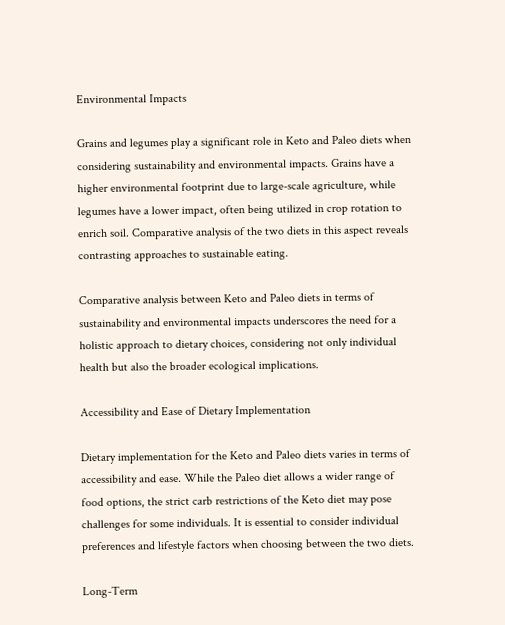Environmental Impacts

Grains and legumes play a significant role in Keto and Paleo diets when considering sustainability and environmental impacts. Grains have a higher environmental footprint due to large-scale agriculture, while legumes have a lower impact, often being utilized in crop rotation to enrich soil. Comparative analysis of the two diets in this aspect reveals contrasting approaches to sustainable eating.

Comparative analysis between Keto and Paleo diets in terms of sustainability and environmental impacts underscores the need for a holistic approach to dietary choices, considering not only individual health but also the broader ecological implications.

Accessibility and Ease of Dietary Implementation

Dietary implementation for the Keto and Paleo diets varies in terms of accessibility and ease. While the Paleo diet allows a wider range of food options, the strict carb restrictions of the Keto diet may pose challenges for some individuals. It is essential to consider individual preferences and lifestyle factors when choosing between the two diets.

Long-Term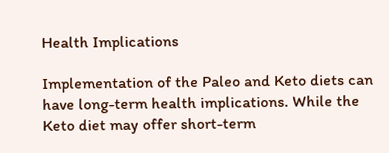Health Implications

Implementation of the Paleo and Keto diets can have long-term health implications. While the Keto diet may offer short-term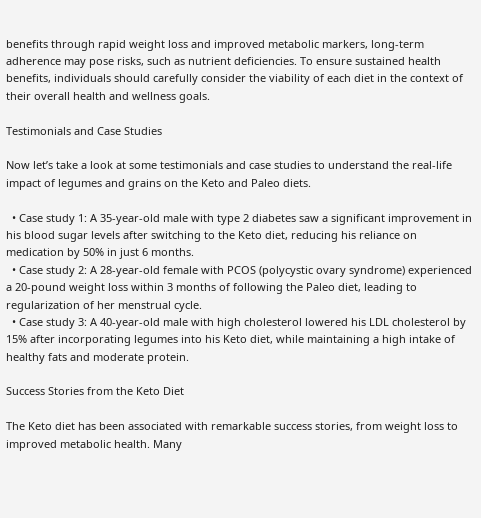benefits through rapid weight loss and improved metabolic markers, long-term adherence may pose risks, such as nutrient deficiencies. To ensure sustained health benefits, individuals should carefully consider the viability of each diet in the context of their overall health and wellness goals.

Testimonials and Case Studies

Now let’s take a look at some testimonials and case studies to understand the real-life impact of legumes and grains on the Keto and Paleo diets.

  • Case study 1: A 35-year-old male with type 2 diabetes saw a significant improvement in his blood sugar levels after switching to the Keto diet, reducing his reliance on medication by 50% in just 6 months.
  • Case study 2: A 28-year-old female with PCOS (polycystic ovary syndrome) experienced a 20-pound weight loss within 3 months of following the Paleo diet, leading to regularization of her menstrual cycle.
  • Case study 3: A 40-year-old male with high cholesterol lowered his LDL cholesterol by 15% after incorporating legumes into his Keto diet, while maintaining a high intake of healthy fats and moderate protein.

Success Stories from the Keto Diet

The Keto diet has been associated with remarkable success stories, from weight loss to improved metabolic health. Many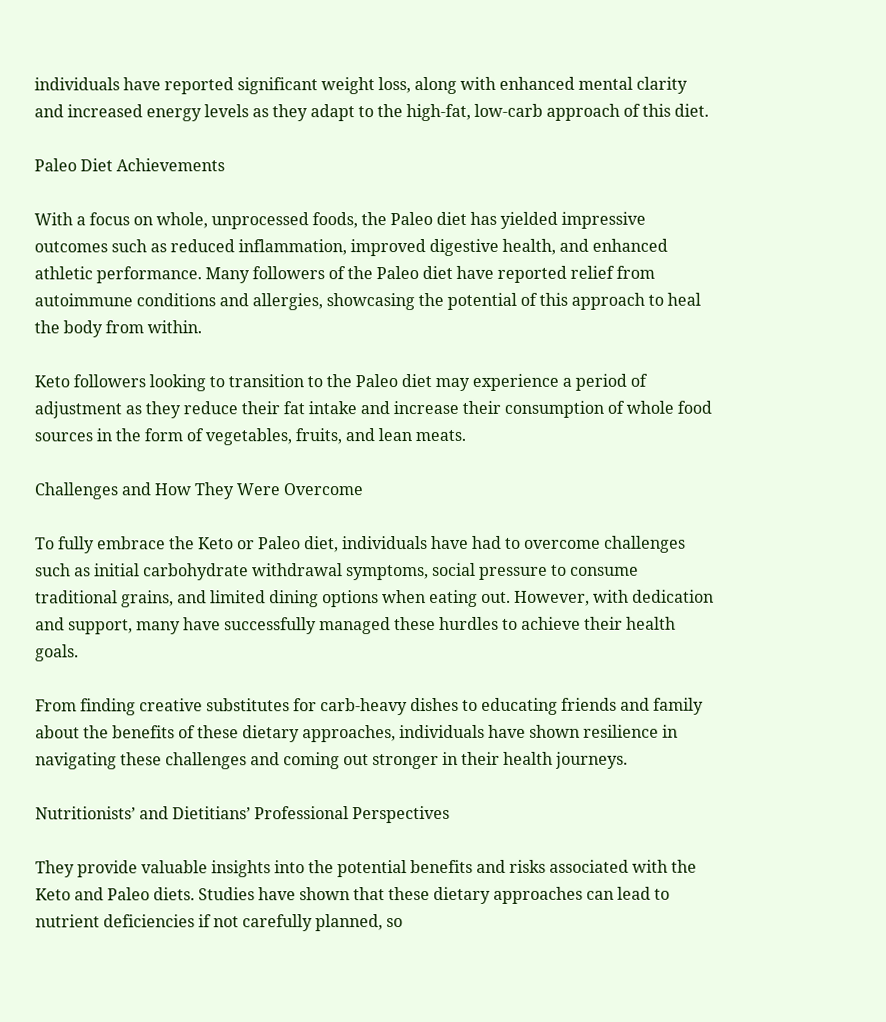individuals have reported significant weight loss, along with enhanced mental clarity and increased energy levels as they adapt to the high-fat, low-carb approach of this diet.

Paleo Diet Achievements

With a focus on whole, unprocessed foods, the Paleo diet has yielded impressive outcomes such as reduced inflammation, improved digestive health, and enhanced athletic performance. Many followers of the Paleo diet have reported relief from autoimmune conditions and allergies, showcasing the potential of this approach to heal the body from within.

Keto followers looking to transition to the Paleo diet may experience a period of adjustment as they reduce their fat intake and increase their consumption of whole food sources in the form of vegetables, fruits, and lean meats.

Challenges and How They Were Overcome

To fully embrace the Keto or Paleo diet, individuals have had to overcome challenges such as initial carbohydrate withdrawal symptoms, social pressure to consume traditional grains, and limited dining options when eating out. However, with dedication and support, many have successfully managed these hurdles to achieve their health goals.

From finding creative substitutes for carb-heavy dishes to educating friends and family about the benefits of these dietary approaches, individuals have shown resilience in navigating these challenges and coming out stronger in their health journeys.

Nutritionists’ and Dietitians’ Professional Perspectives

They provide valuable insights into the potential benefits and risks associated with the Keto and Paleo diets. Studies have shown that these dietary approaches can lead to nutrient deficiencies if not carefully planned, so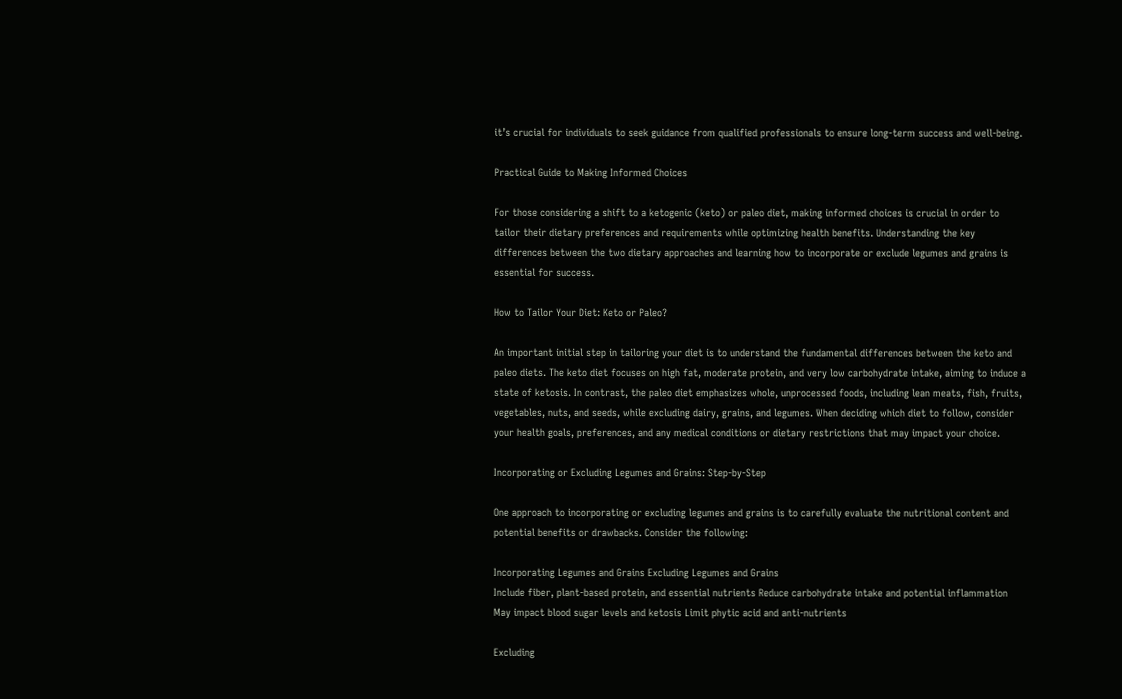it’s crucial for individuals to seek guidance from qualified professionals to ensure long-term success and well-being.

Practical Guide to Making Informed Choices

For those considering a shift to a ketogenic (keto) or paleo diet, making informed choices is crucial in order to tailor their dietary preferences and requirements while optimizing health benefits. Understanding the key differences between the two dietary approaches and learning how to incorporate or exclude legumes and grains is essential for success.

How to Tailor Your Diet: Keto or Paleo?

An important initial step in tailoring your diet is to understand the fundamental differences between the keto and paleo diets. The keto diet focuses on high fat, moderate protein, and very low carbohydrate intake, aiming to induce a state of ketosis. In contrast, the paleo diet emphasizes whole, unprocessed foods, including lean meats, fish, fruits, vegetables, nuts, and seeds, while excluding dairy, grains, and legumes. When deciding which diet to follow, consider your health goals, preferences, and any medical conditions or dietary restrictions that may impact your choice.

Incorporating or Excluding Legumes and Grains: Step-by-Step

One approach to incorporating or excluding legumes and grains is to carefully evaluate the nutritional content and potential benefits or drawbacks. Consider the following:

Incorporating Legumes and Grains Excluding Legumes and Grains
Include fiber, plant-based protein, and essential nutrients Reduce carbohydrate intake and potential inflammation
May impact blood sugar levels and ketosis Limit phytic acid and anti-nutrients

Excluding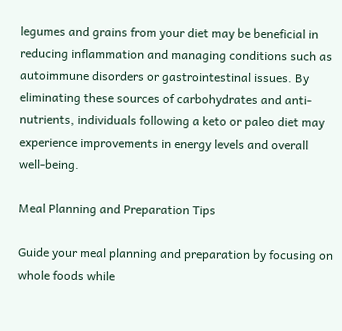legumes and grains from your diet may be beneficial in reducing inflammation and managing conditions such as autoimmune disorders or gastrointestinal issues. By eliminating these sources of carbohydrates and anti-nutrients, individuals following a keto or paleo diet may experience improvements in energy levels and overall well-being.

Meal Planning and Preparation Tips

Guide your meal planning and preparation by focusing on whole foods while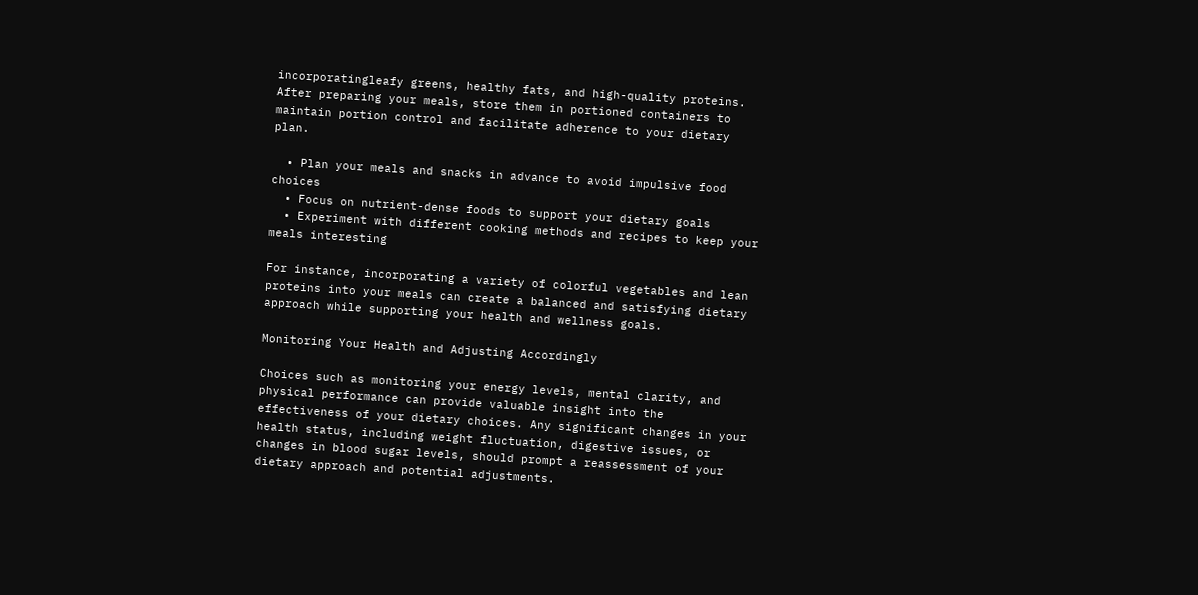incorporatingleafy greens, healthy fats, and high-quality proteins. After preparing your meals, store them in portioned containers to maintain portion control and facilitate adherence to your dietary plan.

  • Plan your meals and snacks in advance to avoid impulsive food choices
  • Focus on nutrient-dense foods to support your dietary goals
  • Experiment with different cooking methods and recipes to keep your meals interesting

For instance, incorporating a variety of colorful vegetables and lean proteins into your meals can create a balanced and satisfying dietary approach while supporting your health and wellness goals.

Monitoring Your Health and Adjusting Accordingly

Choices such as monitoring your energy levels, mental clarity, and physical performance can provide valuable insight into the effectiveness of your dietary choices. Any significant changes in your health status, including weight fluctuation, digestive issues, or changes in blood sugar levels, should prompt a reassessment of your dietary approach and potential adjustments.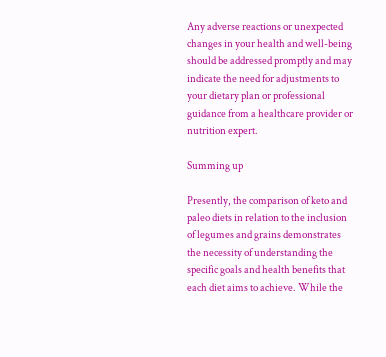Any adverse reactions or unexpected changes in your health and well-being should be addressed promptly and may indicate the need for adjustments to your dietary plan or professional guidance from a healthcare provider or nutrition expert.

Summing up

Presently, the comparison of keto and paleo diets in relation to the inclusion of legumes and grains demonstrates the necessity of understanding the specific goals and health benefits that each diet aims to achieve. While the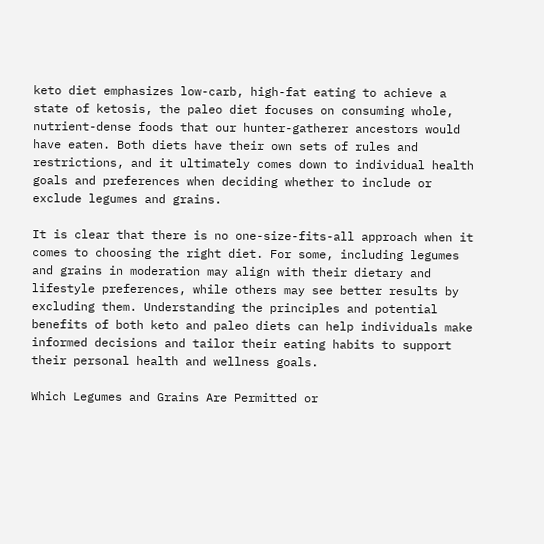keto diet emphasizes low-carb, high-fat eating to achieve a state of ketosis, the paleo diet focuses on consuming whole, nutrient-dense foods that our hunter-gatherer ancestors would have eaten. Both diets have their own sets of rules and restrictions, and it ultimately comes down to individual health goals and preferences when deciding whether to include or exclude legumes and grains.

It is clear that there is no one-size-fits-all approach when it comes to choosing the right diet. For some, including legumes and grains in moderation may align with their dietary and lifestyle preferences, while others may see better results by excluding them. Understanding the principles and potential benefits of both keto and paleo diets can help individuals make informed decisions and tailor their eating habits to support their personal health and wellness goals.

Which Legumes and Grains Are Permitted or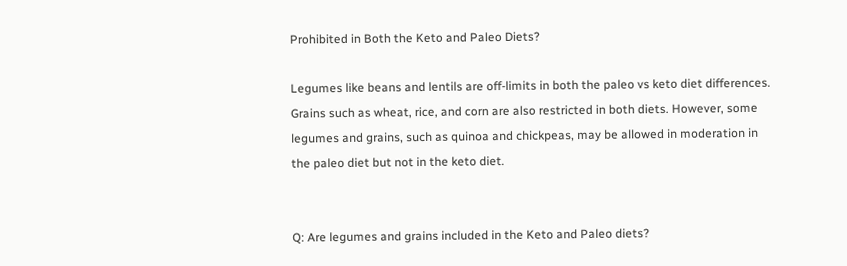Prohibited in Both the Keto and Paleo Diets?

Legumes like beans and lentils are off-limits in both the paleo vs keto diet differences. Grains such as wheat, rice, and corn are also restricted in both diets. However, some legumes and grains, such as quinoa and chickpeas, may be allowed in moderation in the paleo diet but not in the keto diet.


Q: Are legumes and grains included in the Keto and Paleo diets?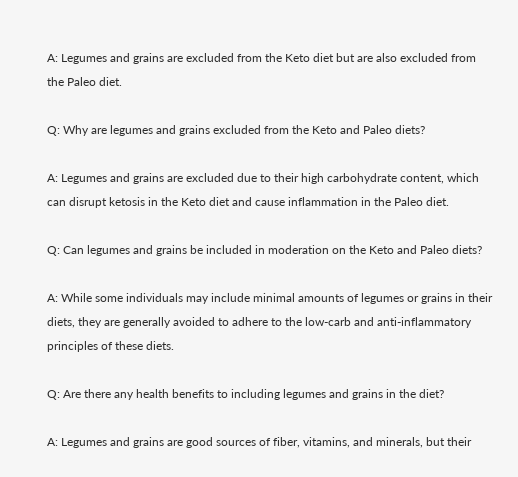A: Legumes and grains are excluded from the Keto diet but are also excluded from the Paleo diet.

Q: Why are legumes and grains excluded from the Keto and Paleo diets?

A: Legumes and grains are excluded due to their high carbohydrate content, which can disrupt ketosis in the Keto diet and cause inflammation in the Paleo diet.

Q: Can legumes and grains be included in moderation on the Keto and Paleo diets?

A: While some individuals may include minimal amounts of legumes or grains in their diets, they are generally avoided to adhere to the low-carb and anti-inflammatory principles of these diets.

Q: Are there any health benefits to including legumes and grains in the diet?

A: Legumes and grains are good sources of fiber, vitamins, and minerals, but their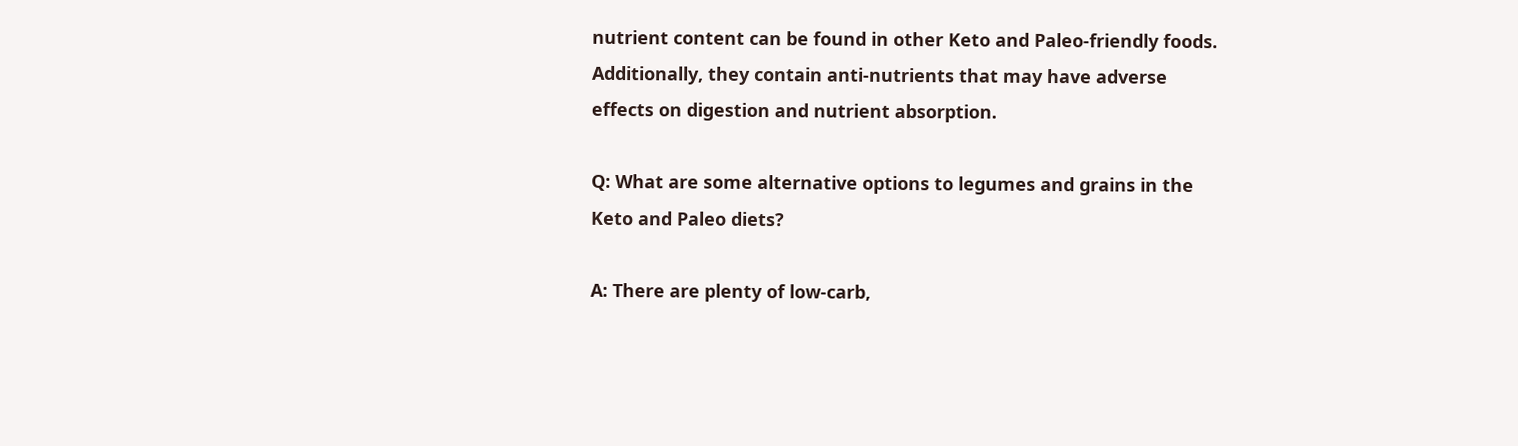nutrient content can be found in other Keto and Paleo-friendly foods. Additionally, they contain anti-nutrients that may have adverse effects on digestion and nutrient absorption.

Q: What are some alternative options to legumes and grains in the Keto and Paleo diets?

A: There are plenty of low-carb,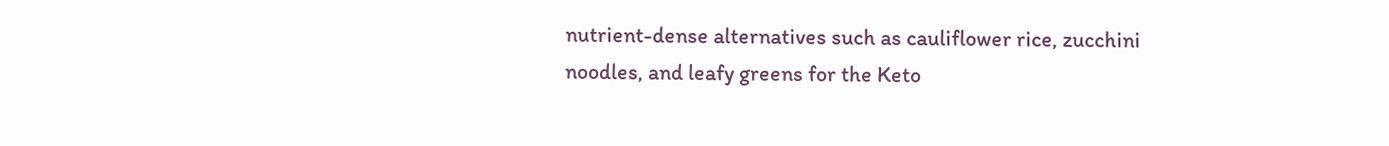nutrient-dense alternatives such as cauliflower rice, zucchini noodles, and leafy greens for the Keto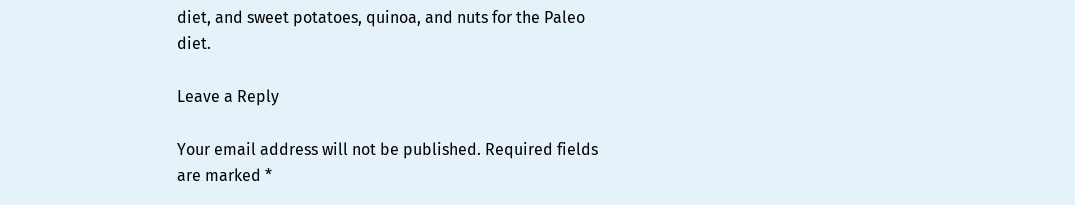diet, and sweet potatoes, quinoa, and nuts for the Paleo diet.

Leave a Reply

Your email address will not be published. Required fields are marked *